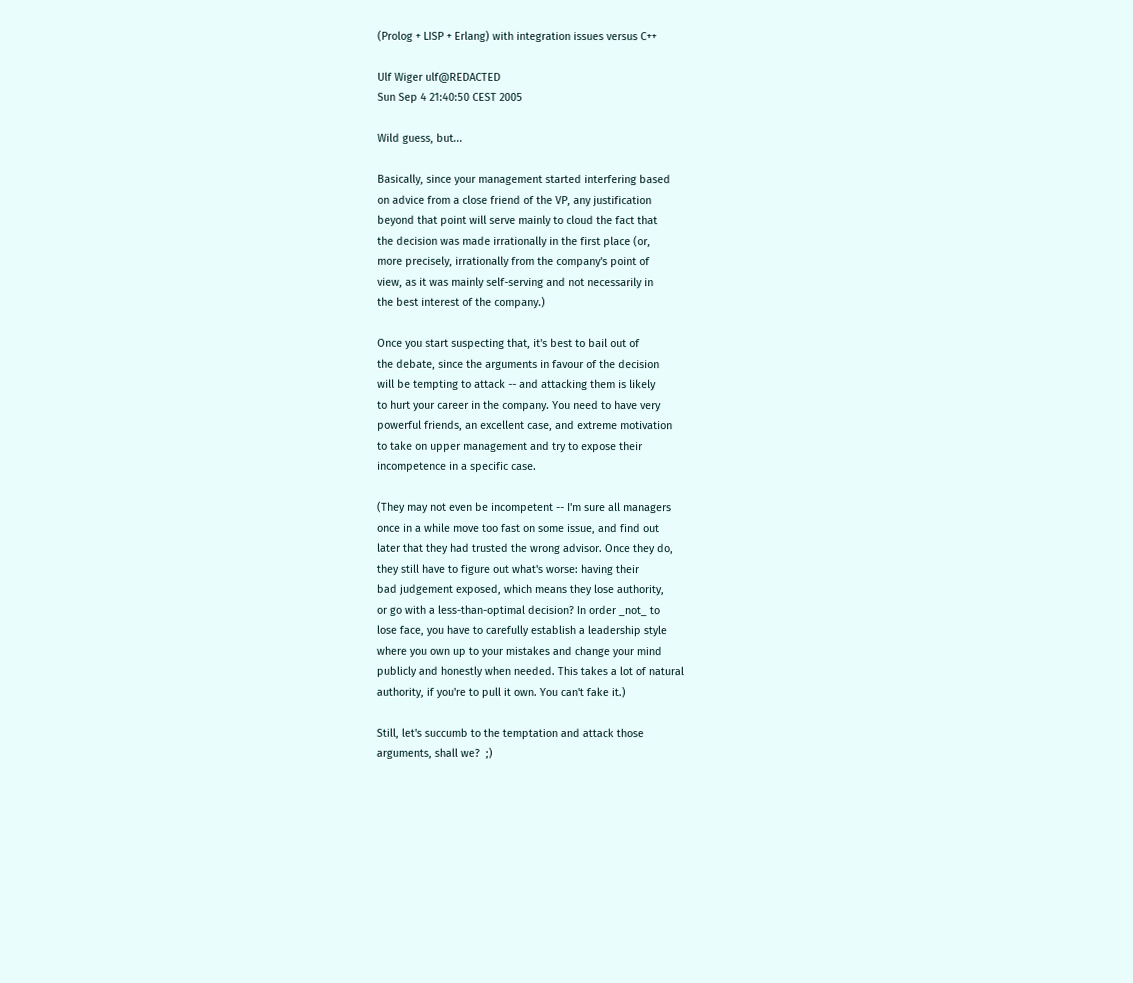(Prolog + LISP + Erlang) with integration issues versus C++

Ulf Wiger ulf@REDACTED
Sun Sep 4 21:40:50 CEST 2005

Wild guess, but...

Basically, since your management started interfering based
on advice from a close friend of the VP, any justification
beyond that point will serve mainly to cloud the fact that
the decision was made irrationally in the first place (or,
more precisely, irrationally from the company's point of
view, as it was mainly self-serving and not necessarily in
the best interest of the company.)

Once you start suspecting that, it's best to bail out of
the debate, since the arguments in favour of the decision
will be tempting to attack -- and attacking them is likely
to hurt your career in the company. You need to have very
powerful friends, an excellent case, and extreme motivation
to take on upper management and try to expose their
incompetence in a specific case.

(They may not even be incompetent -- I'm sure all managers
once in a while move too fast on some issue, and find out
later that they had trusted the wrong advisor. Once they do,
they still have to figure out what's worse: having their
bad judgement exposed, which means they lose authority,
or go with a less-than-optimal decision? In order _not_ to
lose face, you have to carefully establish a leadership style
where you own up to your mistakes and change your mind
publicly and honestly when needed. This takes a lot of natural
authority, if you're to pull it own. You can't fake it.)

Still, let's succumb to the temptation and attack those
arguments, shall we?  ;)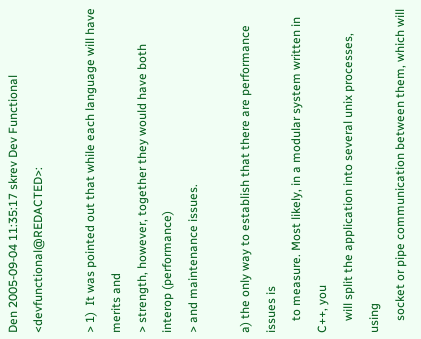Den 2005-09-04 11:35:17 skrev Dev Functional <devfunctional@REDACTED>:

> 1)  It was pointed out that while each language will have merits and
> strength, however, together they would have both interop (performance)
> and maintenance issues.

a) the only way to establish that there are performance issues is
    to measure. Most likely, in a modular system written in C++, you
    will split the application into several unix processes, using
    socket or pipe communication between them, which will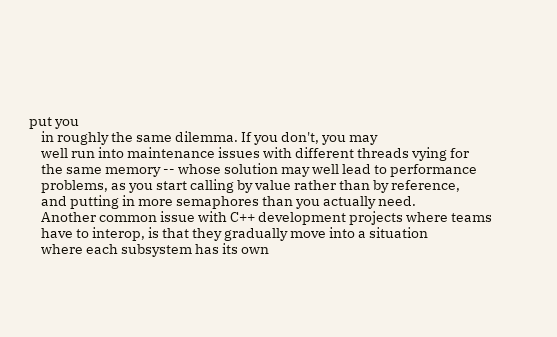put you
    in roughly the same dilemma. If you don't, you may
    well run into maintenance issues with different threads vying for
    the same memory -- whose solution may well lead to performance
    problems, as you start calling by value rather than by reference,
    and putting in more semaphores than you actually need.
    Another common issue with C++ development projects where teams
    have to interop, is that they gradually move into a situation
    where each subsystem has its own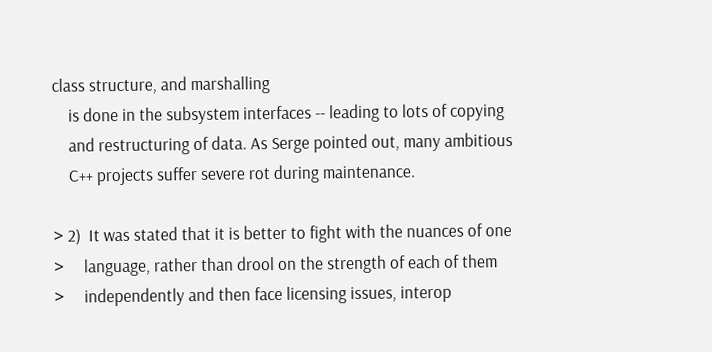class structure, and marshalling
    is done in the subsystem interfaces -- leading to lots of copying
    and restructuring of data. As Serge pointed out, many ambitious
    C++ projects suffer severe rot during maintenance.

> 2)  It was stated that it is better to fight with the nuances of one
>     language, rather than drool on the strength of each of them
>     independently and then face licensing issues, interop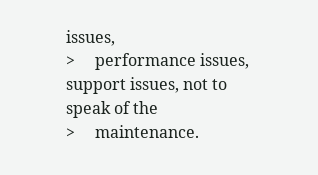issues,
>     performance issues, support issues, not to speak of the
>     maintenance.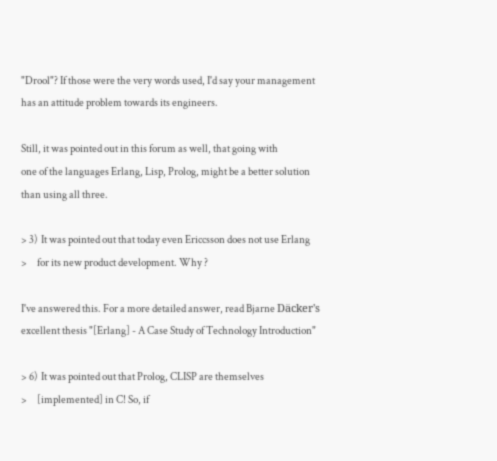"Drool"? If those were the very words used, I'd say your management
has an attitude problem towards its engineers.

Still, it was pointed out in this forum as well, that going with
one of the languages Erlang, Lisp, Prolog, might be a better solution
than using all three.

> 3)  It was pointed out that today even Ericcsson does not use Erlang
>     for its new product development. Why ?

I've answered this. For a more detailed answer, read Bjarne Däcker's
excellent thesis "[Erlang] - A Case Study of Technology Introduction"

> 6)  It was pointed out that Prolog, CLISP are themselves
>     [implemented] in C! So, if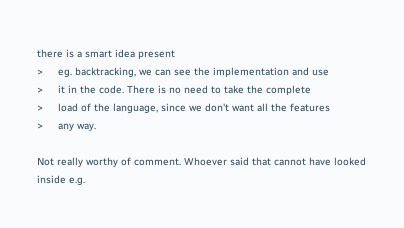there is a smart idea present
>     eg. backtracking, we can see the implementation and use
>     it in the code. There is no need to take the complete
>     load of the language, since we don't want all the features
>     any way.

Not really worthy of comment. Whoever said that cannot have looked
inside e.g.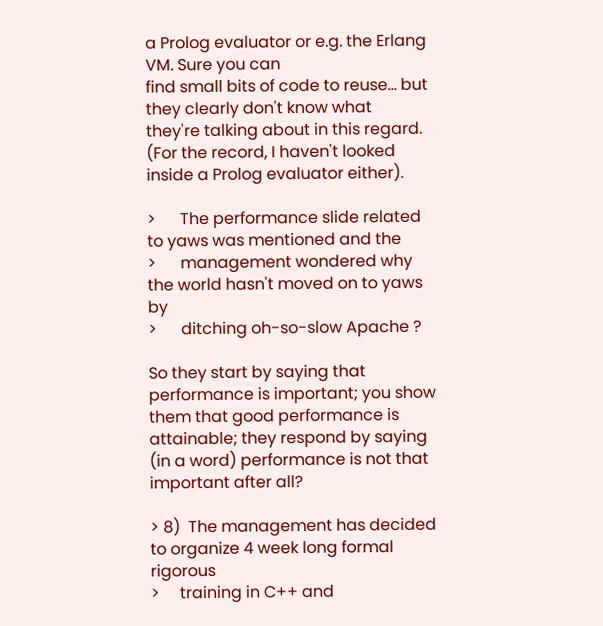a Prolog evaluator or e.g. the Erlang VM. Sure you can
find small bits of code to reuse... but they clearly don't know what
they're talking about in this regard. (For the record, I haven't looked
inside a Prolog evaluator either).

>      The performance slide related to yaws was mentioned and the
>      management wondered why the world hasn't moved on to yaws by
>      ditching oh-so-slow Apache ?

So they start by saying that performance is important; you show
them that good performance is attainable; they respond by saying
(in a word) performance is not that important after all?

> 8)  The management has decided to organize 4 week long formal rigorous
>     training in C++ and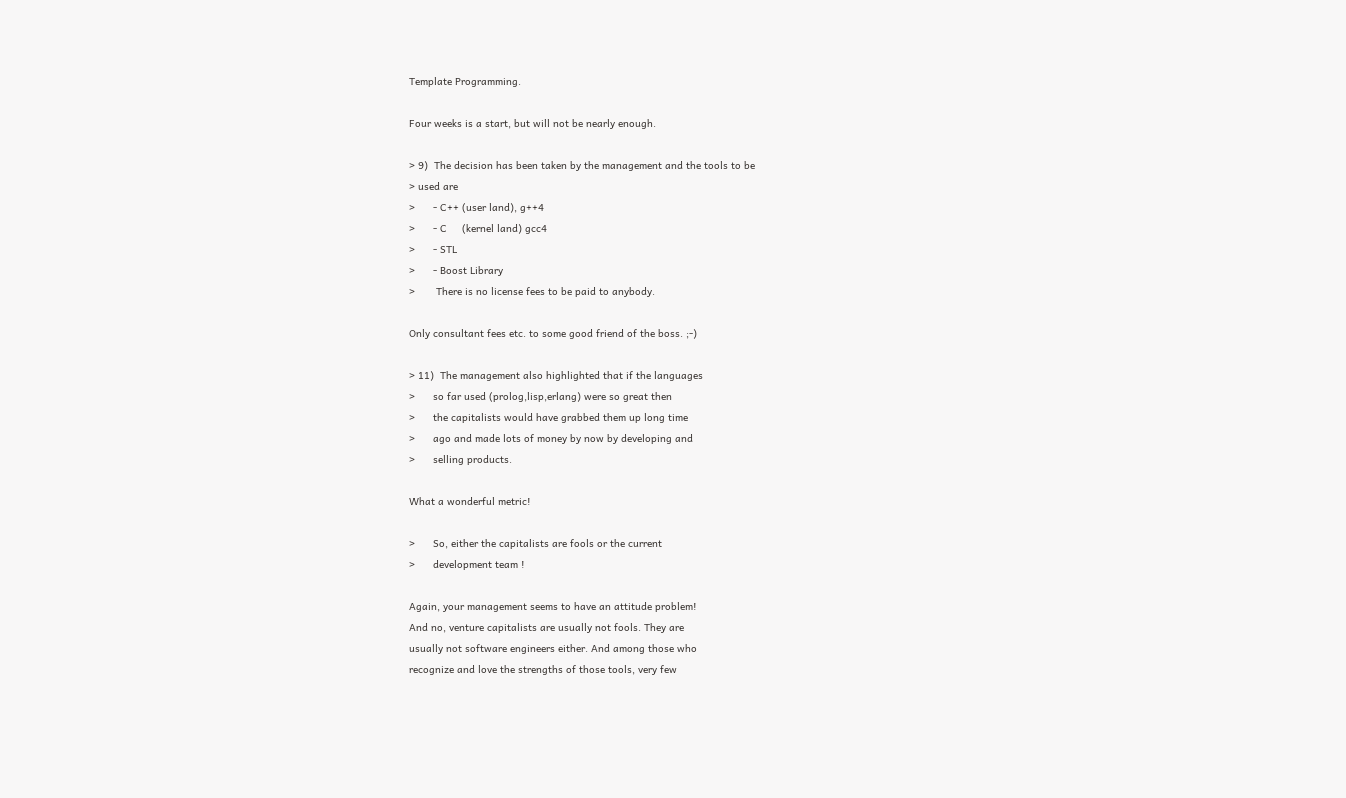Template Programming.

Four weeks is a start, but will not be nearly enough.

> 9)  The decision has been taken by the management and the tools to be
> used are
>      - C++ (user land), g++4
>      - C     (kernel land) gcc4
>      - STL
>      - Boost Library
>       There is no license fees to be paid to anybody.

Only consultant fees etc. to some good friend of the boss. ;-)

> 11)  The management also highlighted that if the languages
>      so far used (prolog,lisp,erlang) were so great then
>      the capitalists would have grabbed them up long time
>      ago and made lots of money by now by developing and
>      selling products.

What a wonderful metric!

>      So, either the capitalists are fools or the current
>      development team !

Again, your management seems to have an attitude problem!
And no, venture capitalists are usually not fools. They are
usually not software engineers either. And among those who
recognize and love the strengths of those tools, very few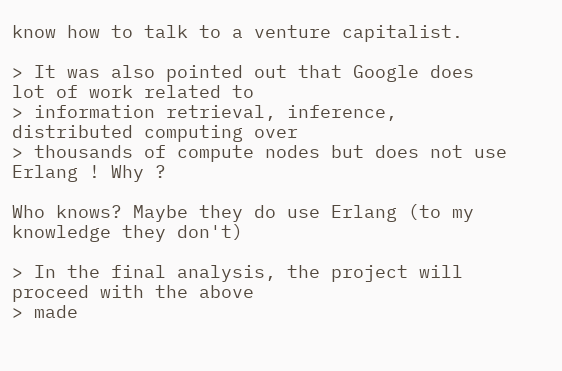know how to talk to a venture capitalist.

> It was also pointed out that Google does lot of work related to
> information retrieval, inference, distributed computing over
> thousands of compute nodes but does not use Erlang ! Why ?

Who knows? Maybe they do use Erlang (to my knowledge they don't)

> In the final analysis, the project will proceed with the above
> made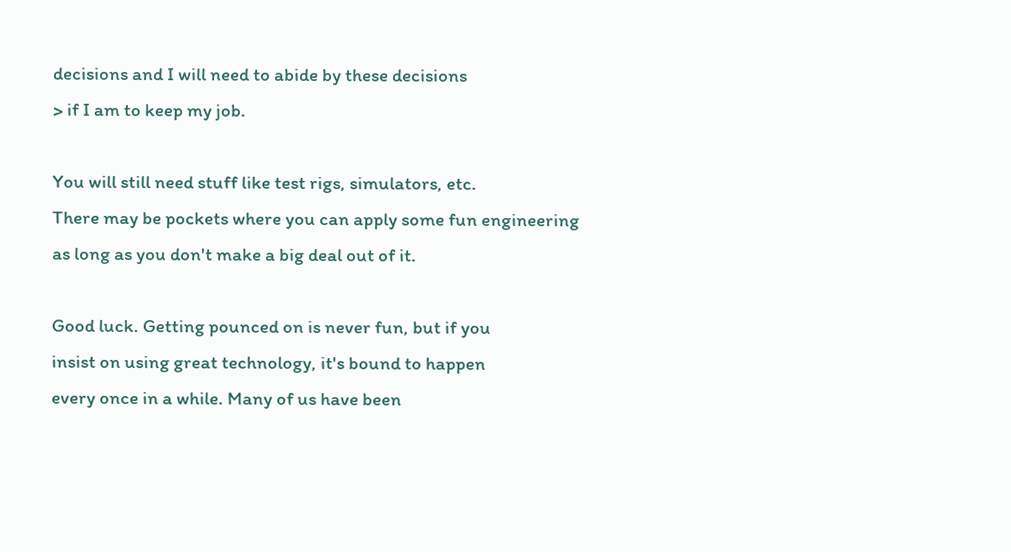decisions and I will need to abide by these decisions
> if I am to keep my job.

You will still need stuff like test rigs, simulators, etc.
There may be pockets where you can apply some fun engineering
as long as you don't make a big deal out of it.

Good luck. Getting pounced on is never fun, but if you
insist on using great technology, it's bound to happen
every once in a while. Many of us have been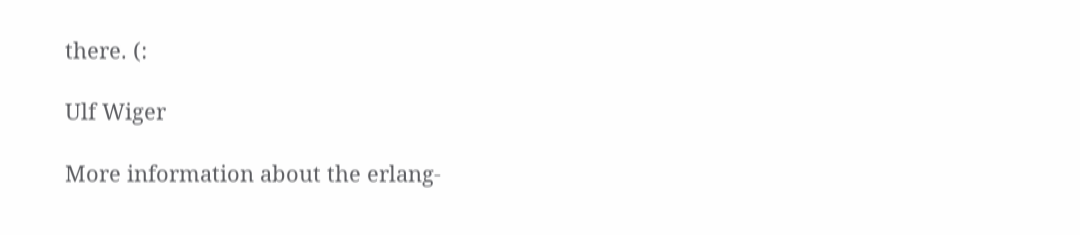there. (:

Ulf Wiger

More information about the erlang-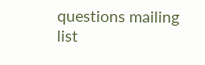questions mailing list